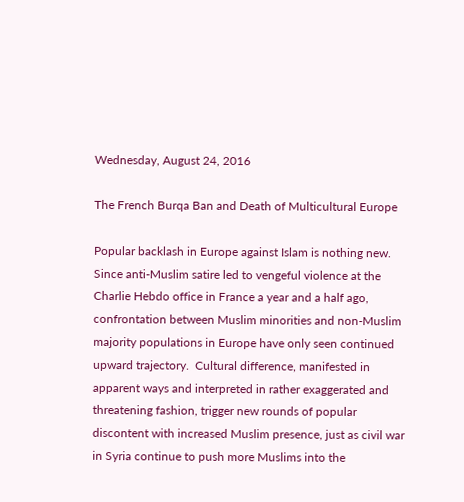Wednesday, August 24, 2016

The French Burqa Ban and Death of Multicultural Europe

Popular backlash in Europe against Islam is nothing new.  Since anti-Muslim satire led to vengeful violence at the Charlie Hebdo office in France a year and a half ago, confrontation between Muslim minorities and non-Muslim majority populations in Europe have only seen continued upward trajectory.  Cultural difference, manifested in apparent ways and interpreted in rather exaggerated and threatening fashion, trigger new rounds of popular discontent with increased Muslim presence, just as civil war in Syria continue to push more Muslims into the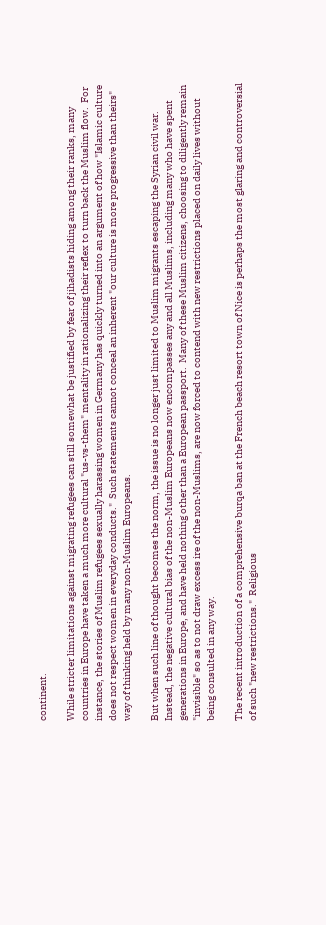continent.

While stricter limitations against migrating refugees can still somewhat be justified by fear of jihadists hiding among their ranks, many countries in Europe have taken a much more cultural "us-vs-them" mentality in rationalizing their reflex to turn back the Muslim flow.  For instance, the stories of Muslim refugees sexually harassing women in Germany has quickly turned into an argument of how "Islamic culture does not respect women in everyday conducts."  Such statements cannot conceal an inherent "our culture is more progressive than theirs" way of thinking held by many non-Muslim Europeans.

But when such line of thought becomes the norm, the issue is no longer just limited to Muslim migrants escaping the Syrian civil war.  Instead, the negative cultural bias of the non-Muslim Europeans now encompasses any and all Muslims, including many who have spent generations in Europe, and have held nothing other than a European passport.  Many of these Muslim citizens, choosing to diligently remain "invisible" so as to not draw excess ire of the non-Muslims, are now forced to contend with new restrictions placed on daily lives without being consulted in any way.

The recent introduction of a comprehensive burqa ban at the French beach resort town of Nice is perhaps the most glaring and controversial of such "new restrictions."  Religious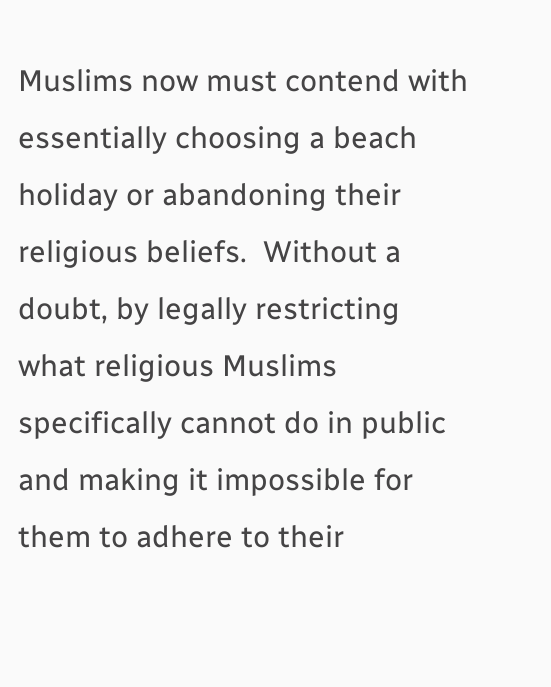Muslims now must contend with essentially choosing a beach holiday or abandoning their religious beliefs.  Without a doubt, by legally restricting what religious Muslims specifically cannot do in public and making it impossible for them to adhere to their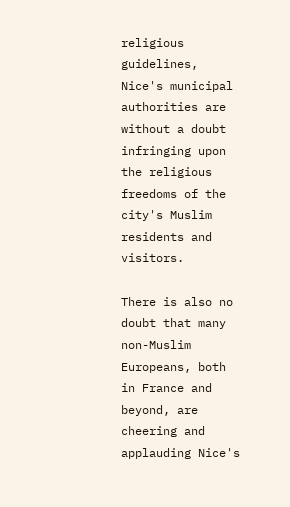religious guidelines, Nice's municipal authorities are without a doubt infringing upon the religious freedoms of the city's Muslim residents and visitors.

There is also no doubt that many non-Muslim Europeans, both in France and beyond, are cheering and applauding Nice's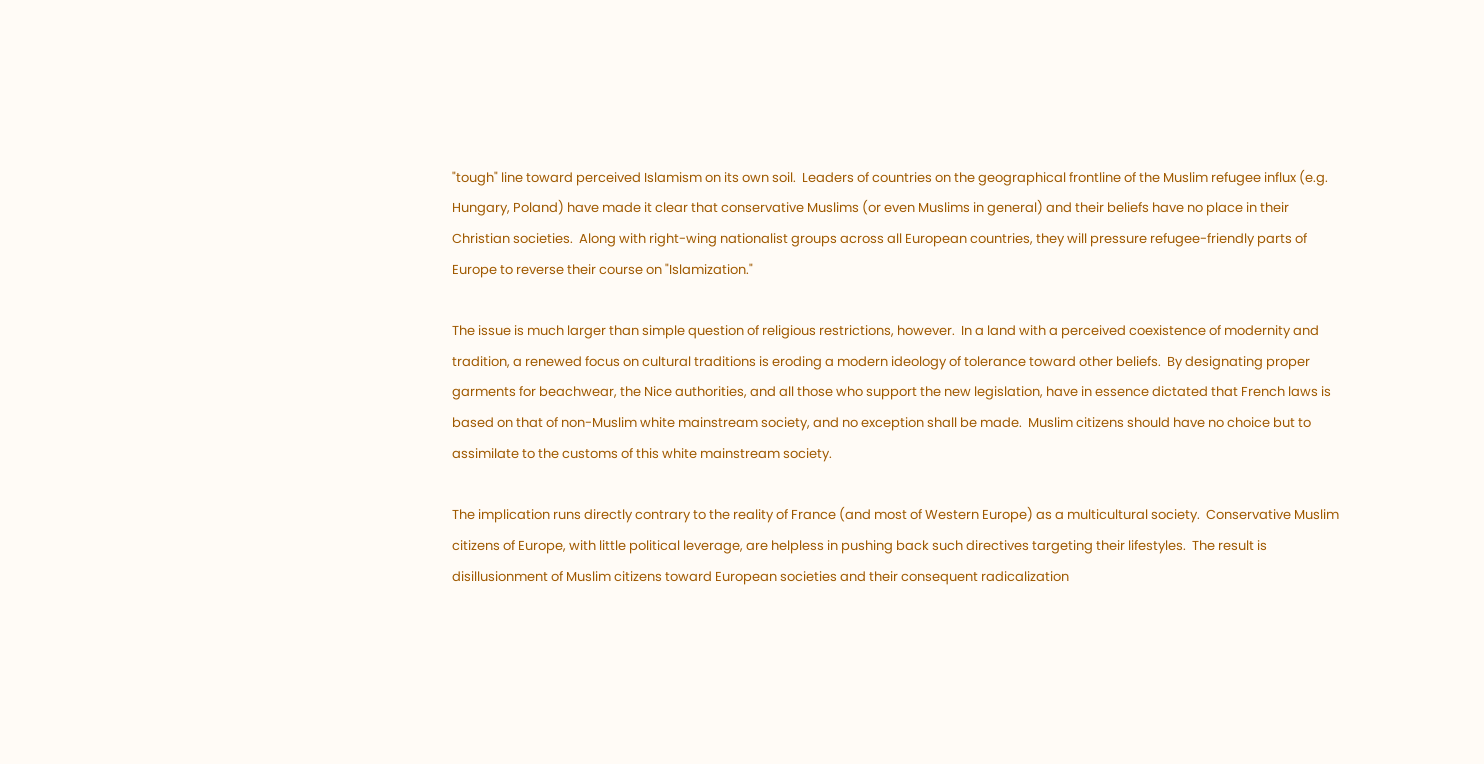"tough" line toward perceived Islamism on its own soil.  Leaders of countries on the geographical frontline of the Muslim refugee influx (e.g. Hungary, Poland) have made it clear that conservative Muslims (or even Muslims in general) and their beliefs have no place in their Christian societies.  Along with right-wing nationalist groups across all European countries, they will pressure refugee-friendly parts of Europe to reverse their course on "Islamization."

The issue is much larger than simple question of religious restrictions, however.  In a land with a perceived coexistence of modernity and tradition, a renewed focus on cultural traditions is eroding a modern ideology of tolerance toward other beliefs.  By designating proper garments for beachwear, the Nice authorities, and all those who support the new legislation, have in essence dictated that French laws is based on that of non-Muslim white mainstream society, and no exception shall be made.  Muslim citizens should have no choice but to assimilate to the customs of this white mainstream society.

The implication runs directly contrary to the reality of France (and most of Western Europe) as a multicultural society.  Conservative Muslim citizens of Europe, with little political leverage, are helpless in pushing back such directives targeting their lifestyles.  The result is disillusionment of Muslim citizens toward European societies and their consequent radicalization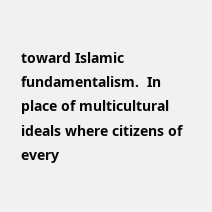toward Islamic fundamentalism.  In place of multicultural ideals where citizens of every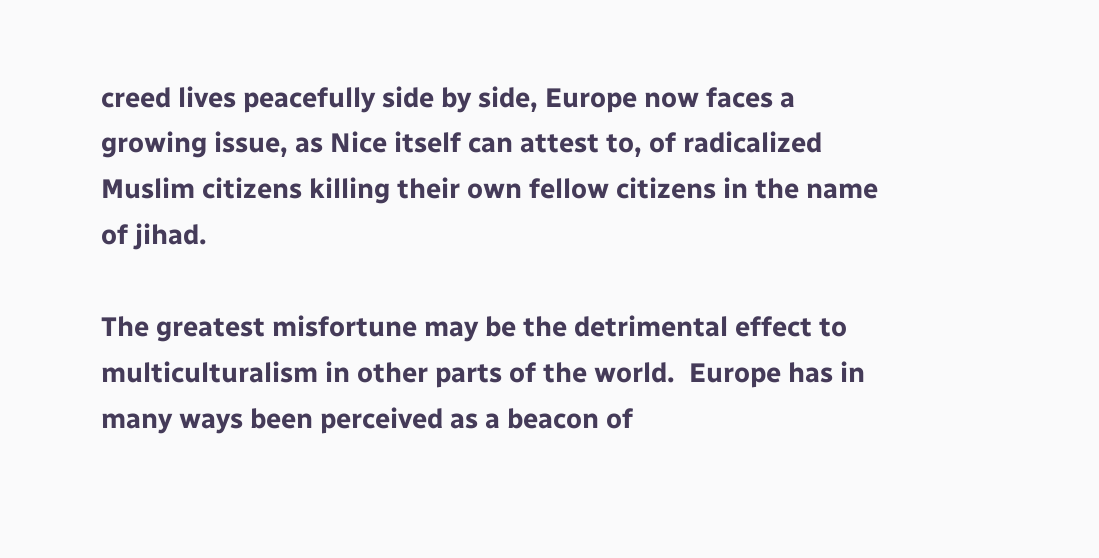creed lives peacefully side by side, Europe now faces a growing issue, as Nice itself can attest to, of radicalized Muslim citizens killing their own fellow citizens in the name of jihad.

The greatest misfortune may be the detrimental effect to multiculturalism in other parts of the world.  Europe has in many ways been perceived as a beacon of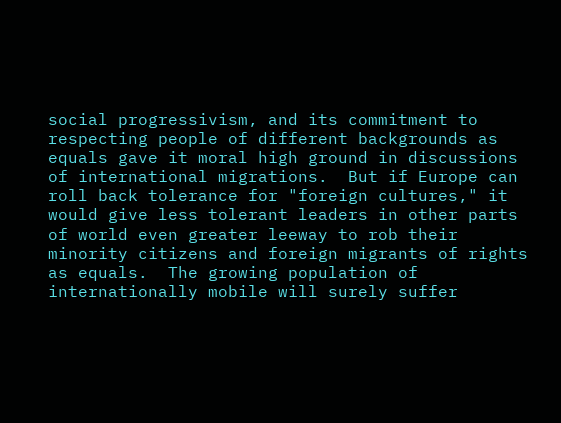social progressivism, and its commitment to respecting people of different backgrounds as equals gave it moral high ground in discussions of international migrations.  But if Europe can roll back tolerance for "foreign cultures," it would give less tolerant leaders in other parts of world even greater leeway to rob their minority citizens and foreign migrants of rights as equals.  The growing population of internationally mobile will surely suffer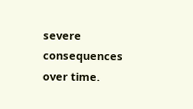severe consequences over time.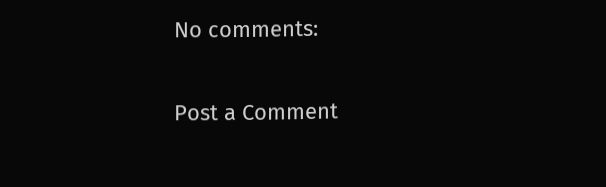No comments:

Post a Comment